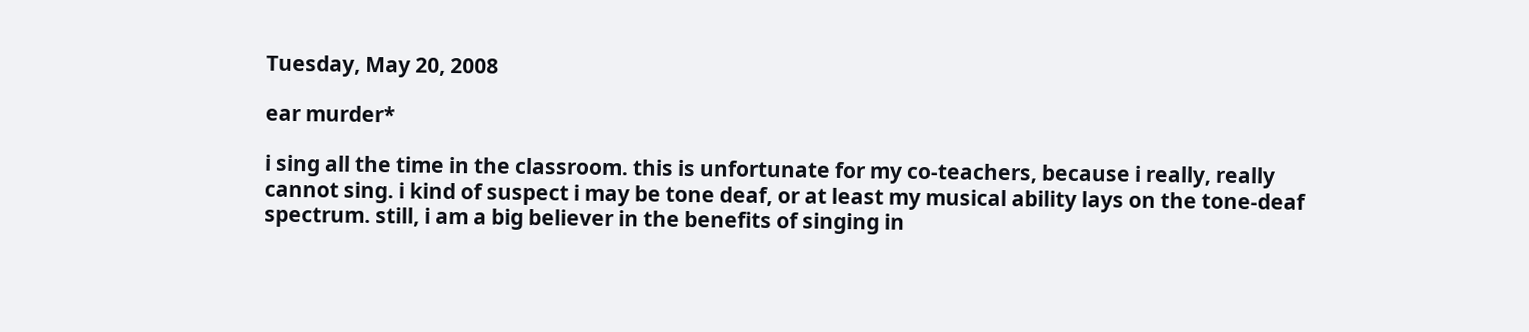Tuesday, May 20, 2008

ear murder*

i sing all the time in the classroom. this is unfortunate for my co-teachers, because i really, really cannot sing. i kind of suspect i may be tone deaf, or at least my musical ability lays on the tone-deaf spectrum. still, i am a big believer in the benefits of singing in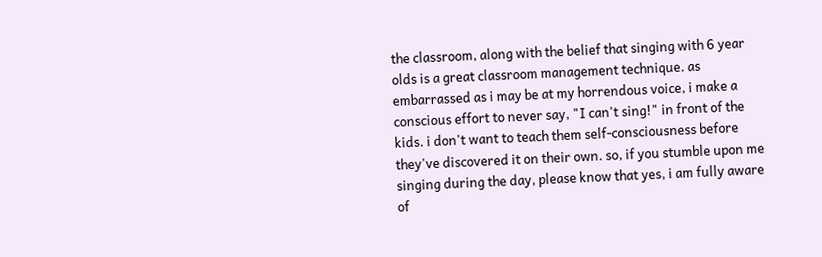the classroom, along with the belief that singing with 6 year olds is a great classroom management technique. as embarrassed as i may be at my horrendous voice, i make a conscious effort to never say, "I can't sing!" in front of the kids. i don't want to teach them self-consciousness before they've discovered it on their own. so, if you stumble upon me singing during the day, please know that yes, i am fully aware of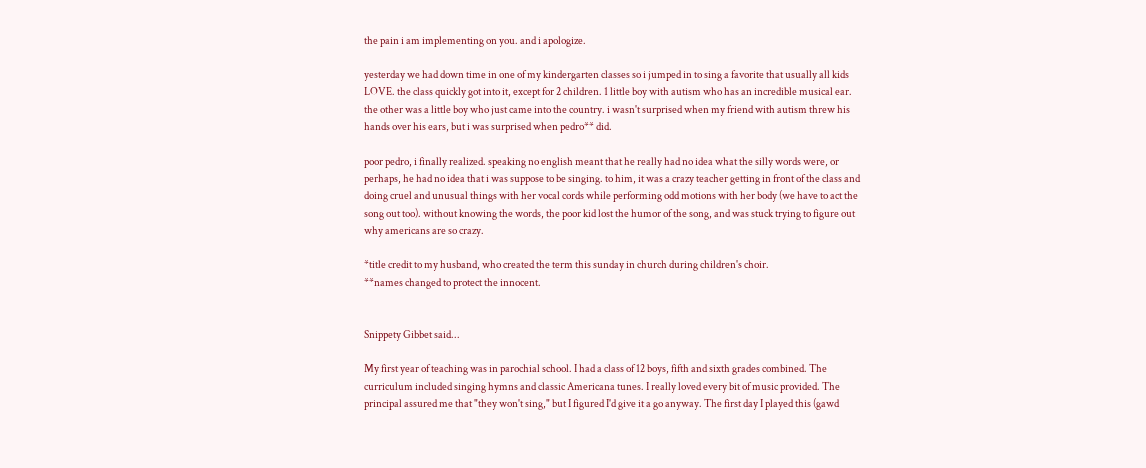the pain i am implementing on you. and i apologize.

yesterday we had down time in one of my kindergarten classes so i jumped in to sing a favorite that usually all kids LOVE. the class quickly got into it, except for 2 children. 1 little boy with autism who has an incredible musical ear. the other was a little boy who just came into the country. i wasn't surprised when my friend with autism threw his hands over his ears, but i was surprised when pedro** did.

poor pedro, i finally realized. speaking no english meant that he really had no idea what the silly words were, or perhaps, he had no idea that i was suppose to be singing. to him, it was a crazy teacher getting in front of the class and doing cruel and unusual things with her vocal cords while performing odd motions with her body (we have to act the song out too). without knowing the words, the poor kid lost the humor of the song, and was stuck trying to figure out why americans are so crazy.

*title credit to my husband, who created the term this sunday in church during children's choir.
**names changed to protect the innocent.


Snippety Gibbet said...

My first year of teaching was in parochial school. I had a class of 12 boys, fifth and sixth grades combined. The curriculum included singing hymns and classic Americana tunes. I really loved every bit of music provided. The principal assured me that "they won't sing," but I figured I'd give it a go anyway. The first day I played this (gawd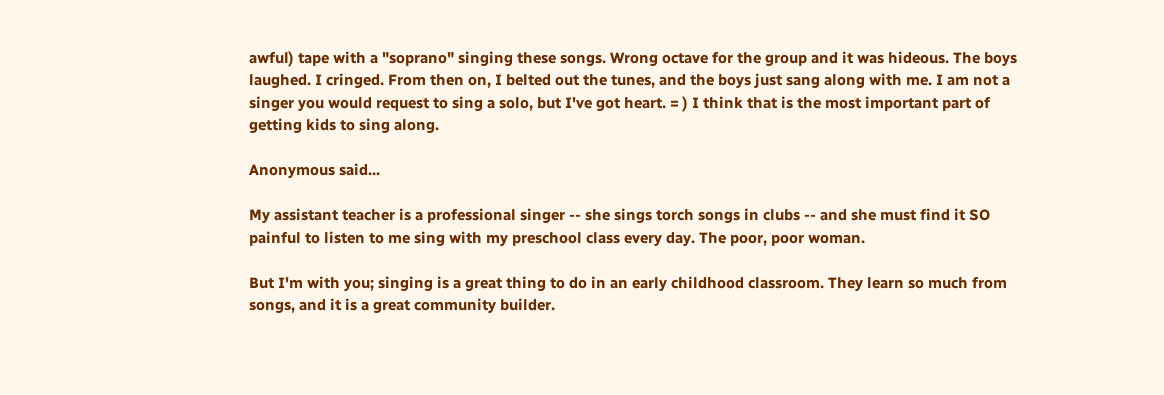awful) tape with a "soprano" singing these songs. Wrong octave for the group and it was hideous. The boys laughed. I cringed. From then on, I belted out the tunes, and the boys just sang along with me. I am not a singer you would request to sing a solo, but I've got heart. = ) I think that is the most important part of getting kids to sing along.

Anonymous said...

My assistant teacher is a professional singer -- she sings torch songs in clubs -- and she must find it SO painful to listen to me sing with my preschool class every day. The poor, poor woman.

But I'm with you; singing is a great thing to do in an early childhood classroom. They learn so much from songs, and it is a great community builder.